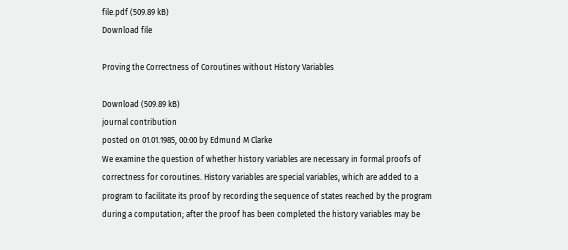file.pdf (509.89 kB)
Download file

Proving the Correctness of Coroutines without History Variables

Download (509.89 kB)
journal contribution
posted on 01.01.1985, 00:00 by Edmund M Clarke
We examine the question of whether history variables are necessary in formal proofs of correctness for coroutines. History variables are special variables, which are added to a program to facilitate its proof by recording the sequence of states reached by the program during a computation; after the proof has been completed the history variables may be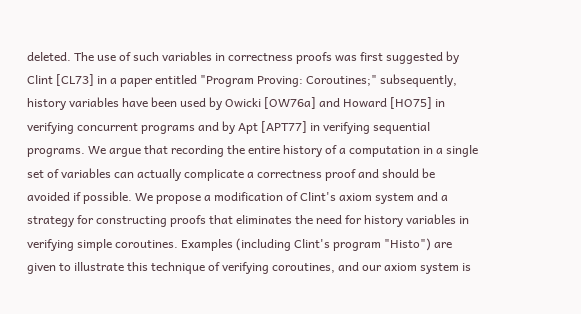deleted. The use of such variables in correctness proofs was first suggested by Clint [CL73] in a paper entitled "Program Proving: Coroutines;" subsequently, history variables have been used by Owicki [OW76a] and Howard [HO75] in verifying concurrent programs and by Apt [APT77] in verifying sequential programs. We argue that recording the entire history of a computation in a single set of variables can actually complicate a correctness proof and should be avoided if possible. We propose a modification of Clint's axiom system and a strategy for constructing proofs that eliminates the need for history variables in verifying simple coroutines. Examples (including Clint's program "Histo") are given to illustrate this technique of verifying coroutines, and our axiom system is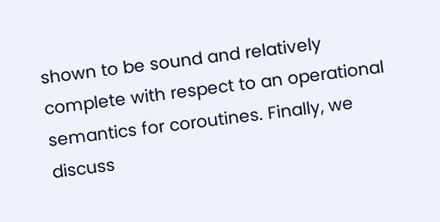shown to be sound and relatively complete with respect to an operational semantics for coroutines. Finally, we discuss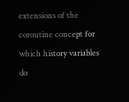extensions of the coroutine concept for which history variables do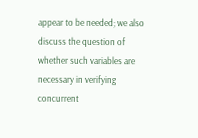appear to be needed; we also discuss the question of whether such variables are necessary in verifying concurrent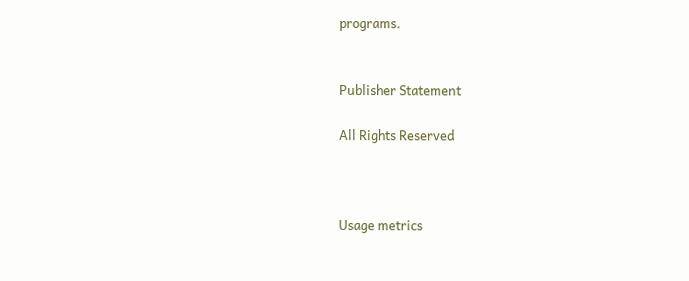programs.


Publisher Statement

All Rights Reserved



Usage metrics